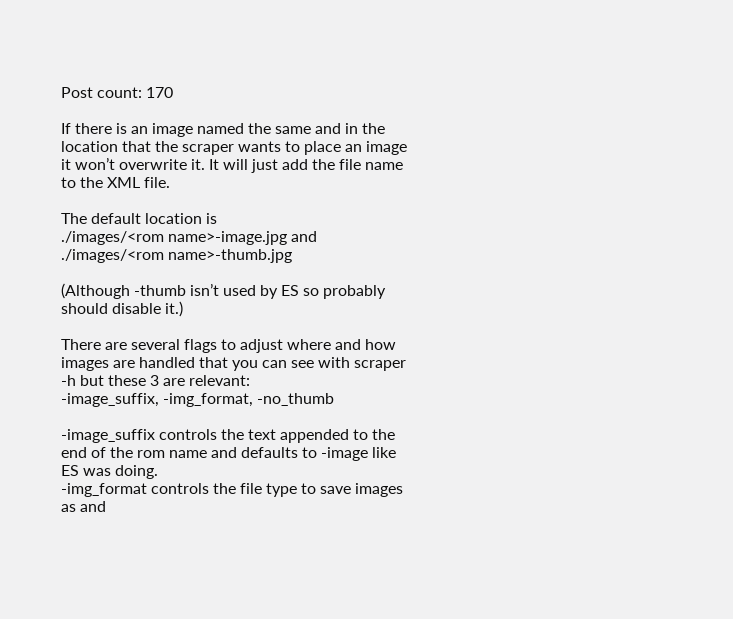Post count: 170

If there is an image named the same and in the location that the scraper wants to place an image it won’t overwrite it. It will just add the file name to the XML file.

The default location is
./images/<rom name>-image.jpg and ./images/<rom name>-thumb.jpg

(Although -thumb isn’t used by ES so probably should disable it.)

There are several flags to adjust where and how images are handled that you can see with scraper -h but these 3 are relevant:
-image_suffix, -img_format, -no_thumb

-image_suffix controls the text appended to the end of the rom name and defaults to -image like ES was doing.
-img_format controls the file type to save images as and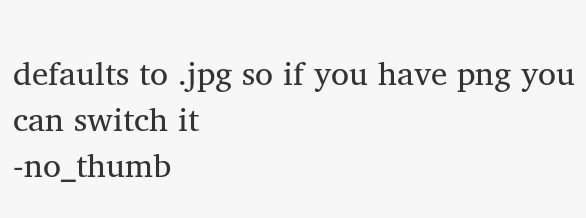defaults to .jpg so if you have png you can switch it
-no_thumb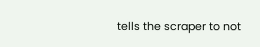tells the scraper to not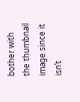bother with the thumbnail image since it isn’t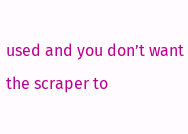used and you don’t want the scraper to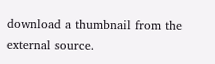download a thumbnail from the external source.